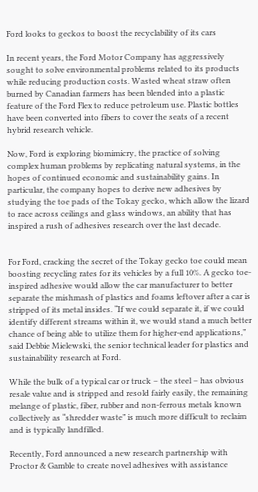Ford looks to geckos to boost the recyclability of its cars

In recent years, the Ford Motor Company has aggressively sought to solve environmental problems related to its products while reducing production costs. Wasted wheat straw often burned by Canadian farmers has been blended into a plastic feature of the Ford Flex to reduce petroleum use. Plastic bottles have been converted into fibers to cover the seats of a recent hybrid research vehicle.

Now, Ford is exploring biomimicry, the practice of solving complex human problems by replicating natural systems, in the hopes of continued economic and sustainability gains. In particular, the company hopes to derive new adhesives by studying the toe pads of the Tokay gecko, which allow the lizard to race across ceilings and glass windows, an ability that has inspired a rush of adhesives research over the last decade.


For Ford, cracking the secret of the Tokay gecko toe could mean boosting recycling rates for its vehicles by a full 10%. A gecko toe-inspired adhesive would allow the car manufacturer to better separate the mishmash of plastics and foams leftover after a car is stripped of its metal insides. “If we could separate it, if we could identify different streams within it, we would stand a much better chance of being able to utilize them for higher-end applications,” said Debbie Mielewski, the senior technical leader for plastics and sustainability research at Ford.

While the bulk of a typical car or truck – the steel – has obvious resale value and is stripped and resold fairly easily, the remaining melange of plastic, fiber, rubber and non-ferrous metals known collectively as “shredder waste” is much more difficult to reclaim and is typically landfilled.

Recently, Ford announced a new research partnership with Proctor & Gamble to create novel adhesives with assistance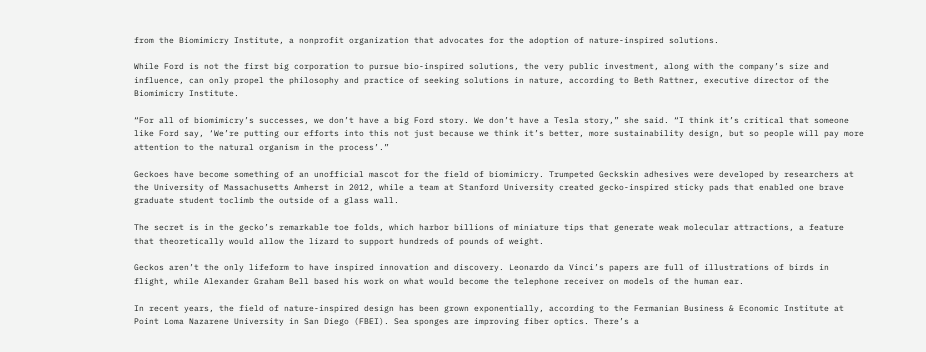from the Biomimicry Institute, a nonprofit organization that advocates for the adoption of nature-inspired solutions.

While Ford is not the first big corporation to pursue bio-inspired solutions, the very public investment, along with the company’s size and influence, can only propel the philosophy and practice of seeking solutions in nature, according to Beth Rattner, executive director of the Biomimicry Institute.

“For all of biomimicry’s successes, we don’t have a big Ford story. We don’t have a Tesla story,” she said. “I think it’s critical that someone like Ford say, ‘We’re putting our efforts into this not just because we think it’s better, more sustainability design, but so people will pay more attention to the natural organism in the process’.”

Geckoes have become something of an unofficial mascot for the field of biomimicry. Trumpeted Geckskin adhesives were developed by researchers at the University of Massachusetts Amherst in 2012, while a team at Stanford University created gecko-inspired sticky pads that enabled one brave graduate student toclimb the outside of a glass wall.

The secret is in the gecko’s remarkable toe folds, which harbor billions of miniature tips that generate weak molecular attractions, a feature that theoretically would allow the lizard to support hundreds of pounds of weight.

Geckos aren’t the only lifeform to have inspired innovation and discovery. Leonardo da Vinci’s papers are full of illustrations of birds in flight, while Alexander Graham Bell based his work on what would become the telephone receiver on models of the human ear.

In recent years, the field of nature-inspired design has been grown exponentially, according to the Fermanian Business & Economic Institute at Point Loma Nazarene University in San Diego (FBEI). Sea sponges are improving fiber optics. There’s a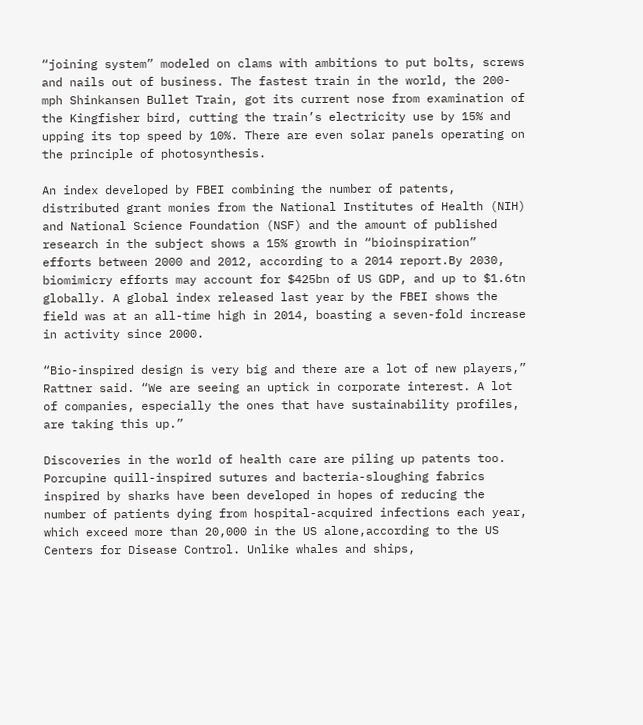“joining system” modeled on clams with ambitions to put bolts, screws and nails out of business. The fastest train in the world, the 200-mph Shinkansen Bullet Train, got its current nose from examination of the Kingfisher bird, cutting the train’s electricity use by 15% and upping its top speed by 10%. There are even solar panels operating on the principle of photosynthesis.

An index developed by FBEI combining the number of patents, distributed grant monies from the National Institutes of Health (NIH) and National Science Foundation (NSF) and the amount of published research in the subject shows a 15% growth in “bioinspiration” efforts between 2000 and 2012, according to a 2014 report.By 2030, biomimicry efforts may account for $425bn of US GDP, and up to $1.6tn globally. A global index released last year by the FBEI shows the field was at an all-time high in 2014, boasting a seven-fold increase in activity since 2000.

“Bio-inspired design is very big and there are a lot of new players,” Rattner said. “We are seeing an uptick in corporate interest. A lot of companies, especially the ones that have sustainability profiles, are taking this up.”

Discoveries in the world of health care are piling up patents too. Porcupine quill-inspired sutures and bacteria-sloughing fabrics inspired by sharks have been developed in hopes of reducing the number of patients dying from hospital-acquired infections each year, which exceed more than 20,000 in the US alone,according to the US Centers for Disease Control. Unlike whales and ships,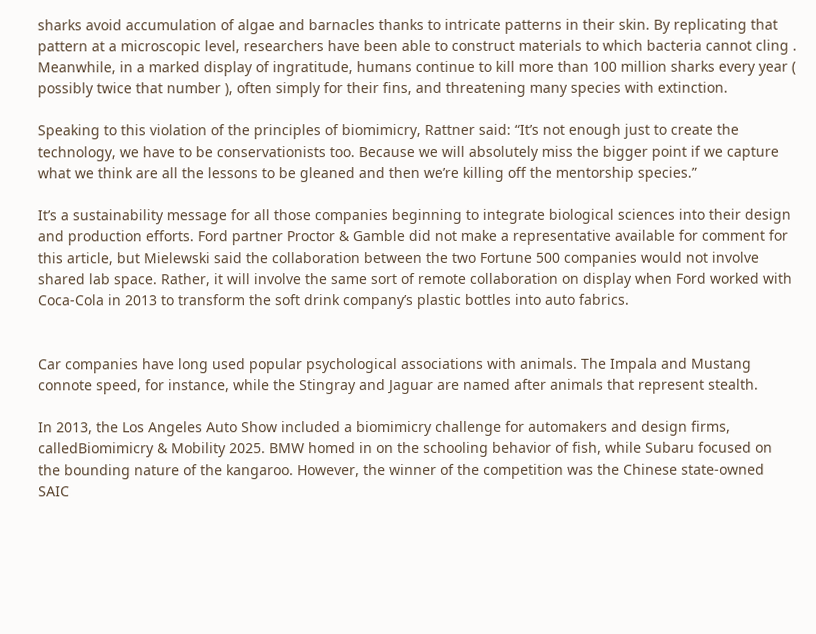sharks avoid accumulation of algae and barnacles thanks to intricate patterns in their skin. By replicating that pattern at a microscopic level, researchers have been able to construct materials to which bacteria cannot cling . Meanwhile, in a marked display of ingratitude, humans continue to kill more than 100 million sharks every year ( possibly twice that number ), often simply for their fins, and threatening many species with extinction.

Speaking to this violation of the principles of biomimicry, Rattner said: “It’s not enough just to create the technology, we have to be conservationists too. Because we will absolutely miss the bigger point if we capture what we think are all the lessons to be gleaned and then we’re killing off the mentorship species.”

It’s a sustainability message for all those companies beginning to integrate biological sciences into their design and production efforts. Ford partner Proctor & Gamble did not make a representative available for comment for this article, but Mielewski said the collaboration between the two Fortune 500 companies would not involve shared lab space. Rather, it will involve the same sort of remote collaboration on display when Ford worked with Coca-Cola in 2013 to transform the soft drink company’s plastic bottles into auto fabrics.


Car companies have long used popular psychological associations with animals. The Impala and Mustang connote speed, for instance, while the Stingray and Jaguar are named after animals that represent stealth.

In 2013, the Los Angeles Auto Show included a biomimicry challenge for automakers and design firms, calledBiomimicry & Mobility 2025. BMW homed in on the schooling behavior of fish, while Subaru focused on the bounding nature of the kangaroo. However, the winner of the competition was the Chinese state-owned SAIC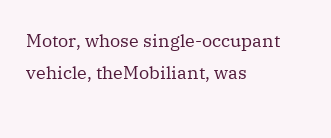Motor, whose single-occupant vehicle, theMobiliant, was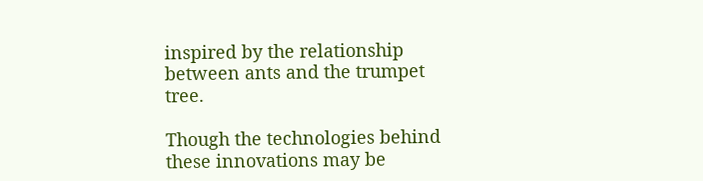inspired by the relationship between ants and the trumpet tree.

Though the technologies behind these innovations may be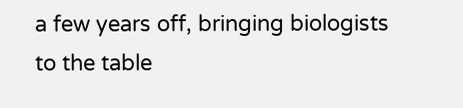a few years off, bringing biologists to the table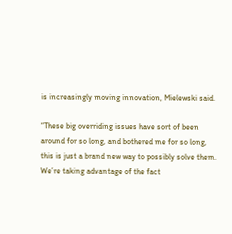is increasingly moving innovation, Mielewski said.

“These big overriding issues have sort of been around for so long, and bothered me for so long, this is just a brand new way to possibly solve them. We’re taking advantage of the fact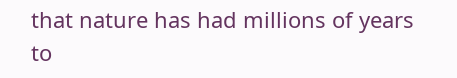that nature has had millions of years to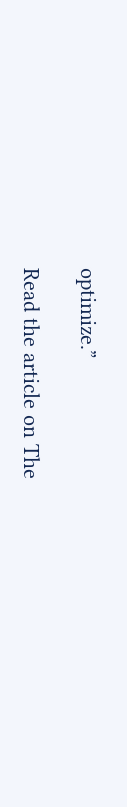optimize.”

Read the article on The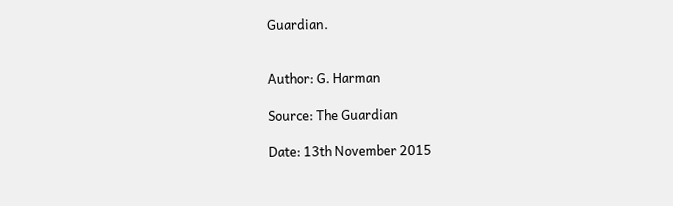Guardian.


Author: G. Harman

Source: The Guardian

Date: 13th November 2015